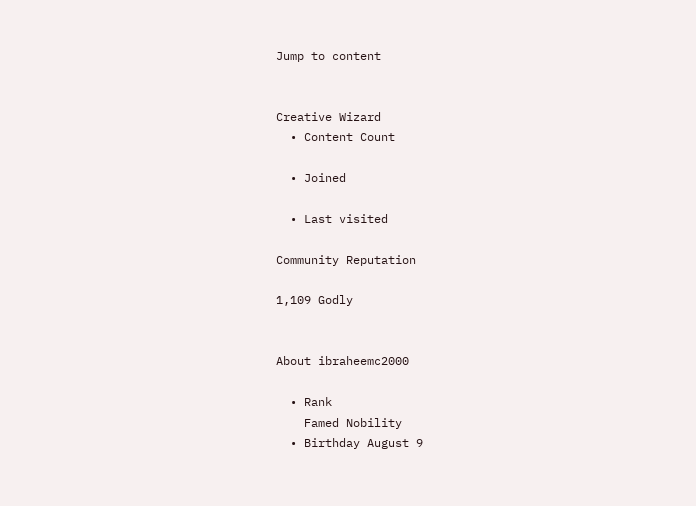Jump to content


Creative Wizard
  • Content Count

  • Joined

  • Last visited

Community Reputation

1,109 Godly


About ibraheemc2000

  • Rank
    Famed Nobility
  • Birthday August 9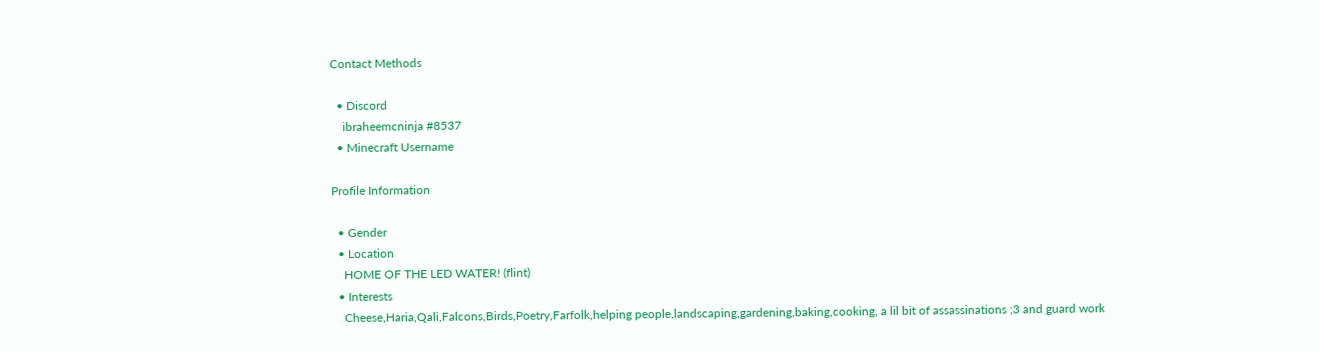Contact Methods

  • Discord
    ibraheemcninja #8537
  • Minecraft Username

Profile Information

  • Gender
  • Location
    HOME OF THE LED WATER! (flint)
  • Interests
    Cheese,Haria,Qali,Falcons,Birds,Poetry,Farfolk,helping people,landscaping,gardening,baking,cooking, a lil bit of assassinations ;3 and guard work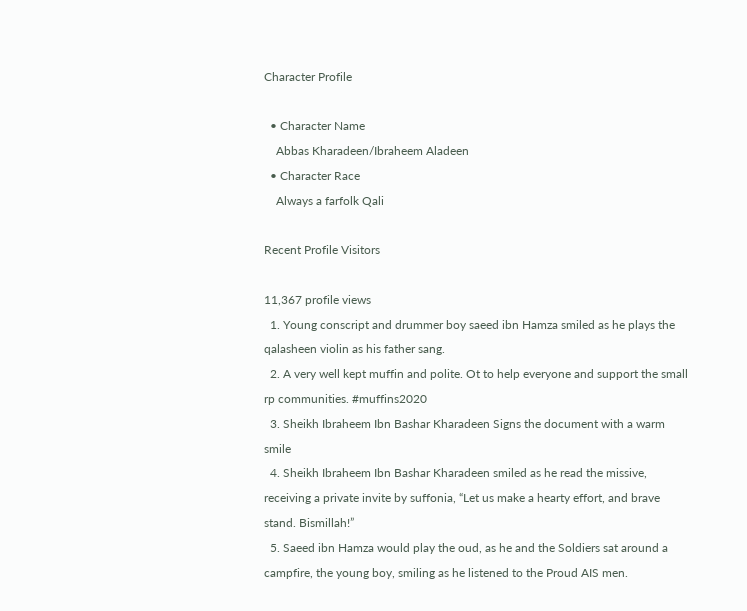Character Profile

  • Character Name
    Abbas Kharadeen/Ibraheem Aladeen
  • Character Race
    Always a farfolk Qali

Recent Profile Visitors

11,367 profile views
  1. Young conscript and drummer boy saeed ibn Hamza smiled as he plays the qalasheen violin as his father sang.
  2. A very well kept muffin and polite. Ot to help everyone and support the small rp communities. #muffins2020
  3. Sheikh Ibraheem Ibn Bashar Kharadeen Signs the document with a warm smile
  4. Sheikh Ibraheem Ibn Bashar Kharadeen smiled as he read the missive, receiving a private invite by suffonia, “Let us make a hearty effort, and brave stand. Bismillah!”
  5. Saeed ibn Hamza would play the oud, as he and the Soldiers sat around a campfire, the young boy, smiling as he listened to the Proud AIS men.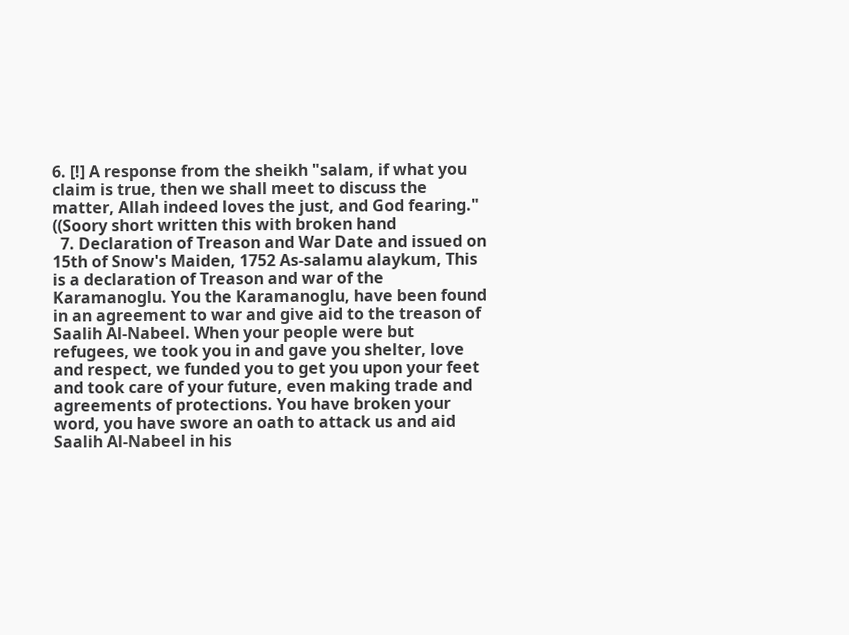6. [!] A response from the sheikh "salam, if what you claim is true, then we shall meet to discuss the matter, Allah indeed loves the just, and God fearing." ((Soory short written this with broken hand
  7. Declaration of Treason and War Date and issued on 15th of Snow's Maiden, 1752 As-salamu alaykum, This is a declaration of Treason and war of the Karamanoglu. You the Karamanoglu, have been found in an agreement to war and give aid to the treason of Saalih Al-Nabeel. When your people were but refugees, we took you in and gave you shelter, love and respect, we funded you to get you upon your feet and took care of your future, even making trade and agreements of protections. You have broken your word, you have swore an oath to attack us and aid Saalih Al-Nabeel in his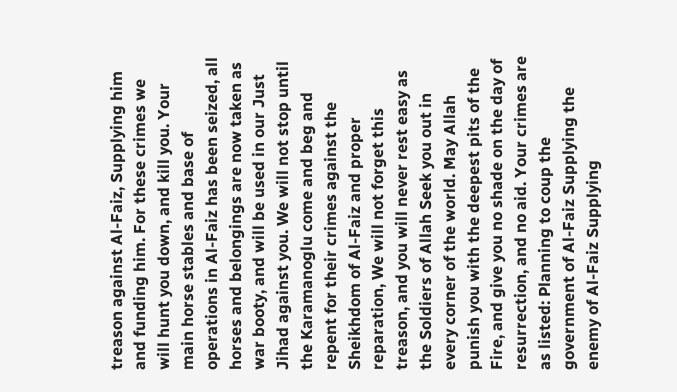treason against Al-Faiz, Supplying him and funding him. For these crimes we will hunt you down, and kill you. Your main horse stables and base of operations in Al-Faiz has been seized, all horses and belongings are now taken as war booty, and will be used in our Just Jihad against you. We will not stop until the Karamanoglu come and beg and repent for their crimes against the Sheikhdom of Al-Faiz and proper reparation, We will not forget this treason, and you will never rest easy as the Soldiers of Allah Seek you out in every corner of the world. May Allah punish you with the deepest pits of the Fire, and give you no shade on the day of resurrection, and no aid. Your crimes are as listed: Planning to coup the government of Al-Faiz Supplying the enemy of Al-Faiz Supplying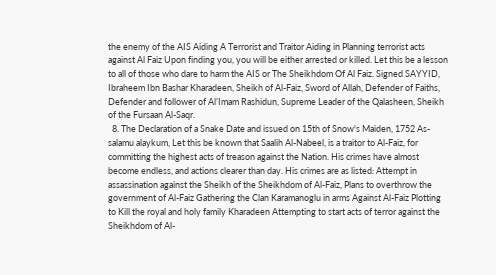the enemy of the AIS Aiding A Terrorist and Traitor Aiding in Planning terrorist acts against Al Faiz Upon finding you, you will be either arrested or killed. Let this be a lesson to all of those who dare to harm the AIS or The Sheikhdom Of Al Faiz. Signed SAYYID, Ibraheem Ibn Bashar Kharadeen, Sheikh of Al-Faiz, Sword of Allah, Defender of Faiths, Defender and follower of Al’Imam Rashidun, Supreme Leader of the Qalasheen, Sheikh of the Fursaan Al-Saqr.
  8. The Declaration of a Snake Date and issued on 15th of Snow's Maiden, 1752 As-salamu alaykum, Let this be known that Saalih Al-Nabeel, is a traitor to Al-Faiz, for committing the highest acts of treason against the Nation. His crimes have almost become endless, and actions clearer than day. His crimes are as listed: Attempt in assassination against the Sheikh of the Sheikhdom of Al-Faiz, Plans to overthrow the government of Al-Faiz Gathering the Clan Karamanoglu in arms Against Al-Faiz Plotting to Kill the royal and holy family Kharadeen Attempting to start acts of terror against the Sheikhdom of Al-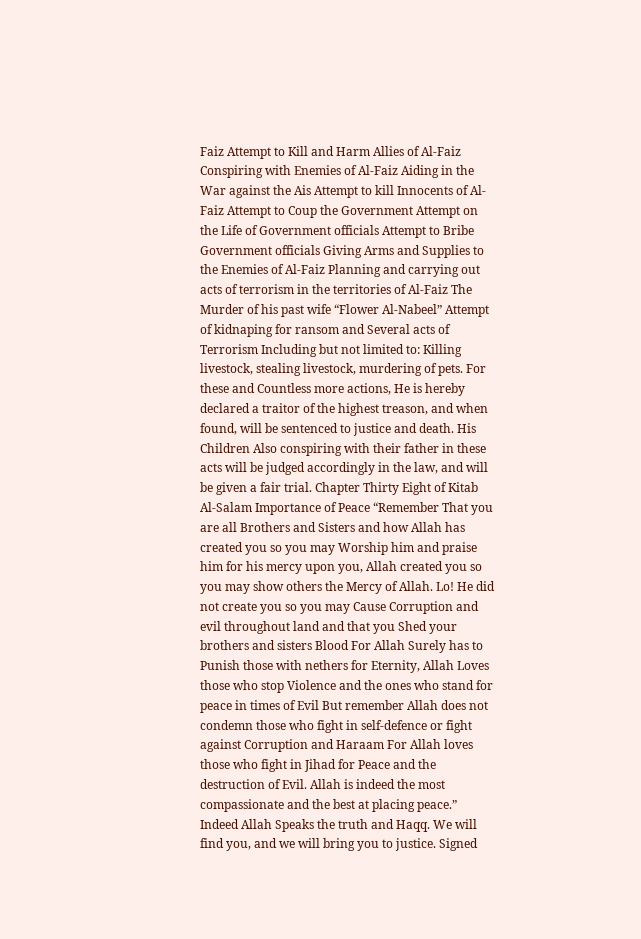Faiz Attempt to Kill and Harm Allies of Al-Faiz Conspiring with Enemies of Al-Faiz Aiding in the War against the Ais Attempt to kill Innocents of Al-Faiz Attempt to Coup the Government Attempt on the Life of Government officials Attempt to Bribe Government officials Giving Arms and Supplies to the Enemies of Al-Faiz Planning and carrying out acts of terrorism in the territories of Al-Faiz The Murder of his past wife “Flower Al-Nabeel” Attempt of kidnaping for ransom and Several acts of Terrorism Including but not limited to: Killing livestock, stealing livestock, murdering of pets. For these and Countless more actions, He is hereby declared a traitor of the highest treason, and when found, will be sentenced to justice and death. His Children Also conspiring with their father in these acts will be judged accordingly in the law, and will be given a fair trial. Chapter Thirty Eight of Kitab Al-Salam Importance of Peace “Remember That you are all Brothers and Sisters and how Allah has created you so you may Worship him and praise him for his mercy upon you, Allah created you so you may show others the Mercy of Allah. Lo! He did not create you so you may Cause Corruption and evil throughout land and that you Shed your brothers and sisters Blood For Allah Surely has to Punish those with nethers for Eternity, Allah Loves those who stop Violence and the ones who stand for peace in times of Evil But remember Allah does not condemn those who fight in self-defence or fight against Corruption and Haraam For Allah loves those who fight in Jihad for Peace and the destruction of Evil. Allah is indeed the most compassionate and the best at placing peace.” Indeed Allah Speaks the truth and Haqq. We will find you, and we will bring you to justice. Signed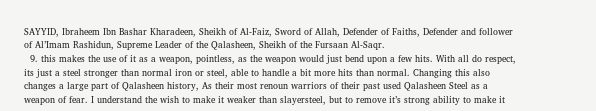SAYYID, Ibraheem Ibn Bashar Kharadeen, Sheikh of Al-Faiz, Sword of Allah, Defender of Faiths, Defender and follower of Al’Imam Rashidun, Supreme Leader of the Qalasheen, Sheikh of the Fursaan Al-Saqr.
  9. this makes the use of it as a weapon, pointless, as the weapon would just bend upon a few hits. With all do respect, its just a steel stronger than normal iron or steel, able to handle a bit more hits than normal. Changing this also changes a large part of Qalasheen history, As their most renoun warriors of their past used Qalasheen Steel as a weapon of fear. I understand the wish to make it weaker than slayersteel, but to remove it’s strong ability to make it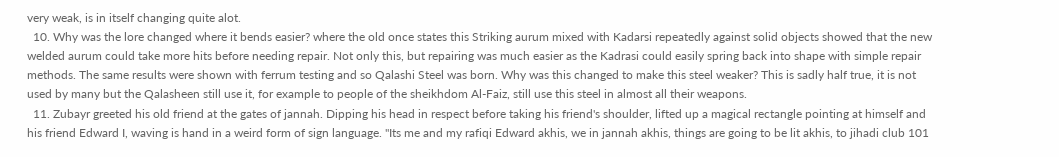very weak, is in itself changing quite alot.
  10. Why was the lore changed where it bends easier? where the old once states this Striking aurum mixed with Kadarsi repeatedly against solid objects showed that the new welded aurum could take more hits before needing repair. Not only this, but repairing was much easier as the Kadrasi could easily spring back into shape with simple repair methods. The same results were shown with ferrum testing and so Qalashi Steel was born. Why was this changed to make this steel weaker? This is sadly half true, it is not used by many but the Qalasheen still use it, for example to people of the sheikhdom Al-Faiz, still use this steel in almost all their weapons.
  11. Zubayr greeted his old friend at the gates of jannah. Dipping his head in respect before taking his friend's shoulder, lifted up a magical rectangle pointing at himself and his friend Edward I, waving is hand in a weird form of sign language. "Its me and my rafiqi Edward akhis, we in jannah akhis, things are going to be lit akhis, to jihadi club 101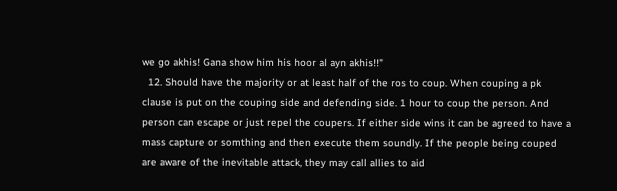we go akhis! Gana show him his hoor al ayn akhis!!"
  12. Should have the majority or at least half of the ros to coup. When couping a pk clause is put on the couping side and defending side. 1 hour to coup the person. And person can escape or just repel the coupers. If either side wins it can be agreed to have a mass capture or somthing and then execute them soundly. If the people being couped are aware of the inevitable attack, they may call allies to aid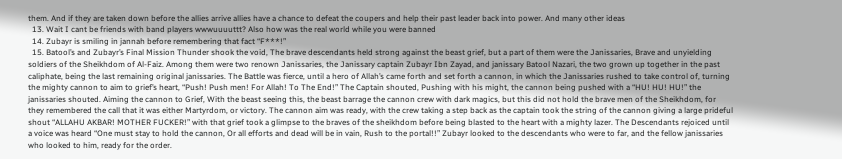them. And if they are taken down before the allies arrive allies have a chance to defeat the coupers and help their past leader back into power. And many other ideas
  13. Wait I cant be friends with band players wwwuuuuttt? Also how was the real world while you were banned
  14. Zubayr is smiling in jannah before remembering that fact “F***!”
  15. Batool’s and Zubayr’s Final Mission Thunder shook the void, The brave descendants held strong against the beast grief, but a part of them were the Janissaries, Brave and unyielding soldiers of the Sheikhdom of Al-Faiz. Among them were two renown Janissaries, the Janissary captain Zubayr Ibn Zayad, and janissary Batool Nazari, the two grown up together in the past caliphate, being the last remaining original janissaries. The Battle was fierce, until a hero of Allah’s came forth and set forth a cannon, in which the Janissaries rushed to take control of, turning the mighty cannon to aim to grief’s heart, “Push! Push men! For Allah! To The End!” The Captain shouted, Pushing with his might, the cannon being pushed with a “HU! HU! HU!” the janissaries shouted. Aiming the cannon to Grief, With the beast seeing this, the beast barrage the cannon crew with dark magics, but this did not hold the brave men of the Sheikhdom, for they remembered the call that it was either Martyrdom, or victory. The cannon aim was ready, with the crew taking a step back as the captain took the string of the cannon giving a large prideful shout “ALLAHU AKBAR! MOTHER FUCKER!” with that grief took a glimpse to the braves of the sheikhdom before being blasted to the heart with a mighty lazer. The Descendants rejoiced until a voice was heard “One must stay to hold the cannon, Or all efforts and dead will be in vain, Rush to the portal!!” Zubayr looked to the descendants who were to far, and the fellow janissaries who looked to him, ready for the order.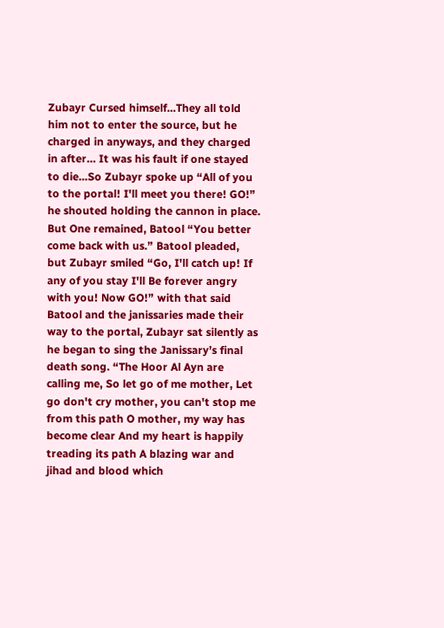Zubayr Cursed himself...They all told him not to enter the source, but he charged in anyways, and they charged in after… It was his fault if one stayed to die...So Zubayr spoke up “All of you to the portal! I'll meet you there! GO!” he shouted holding the cannon in place. But One remained, Batool “You better come back with us.” Batool pleaded, but Zubayr smiled “Go, I'll catch up! If any of you stay I'll Be forever angry with you! Now GO!” with that said Batool and the janissaries made their way to the portal, Zubayr sat silently as he began to sing the Janissary’s final death song. “The Hoor Al Ayn are calling me, So let go of me mother, Let go don't cry mother, you can't stop me from this path O mother, my way has become clear And my heart is happily treading its path A blazing war and jihad and blood which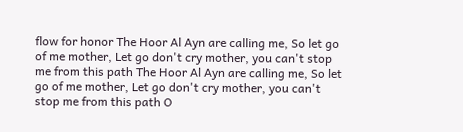flow for honor The Hoor Al Ayn are calling me, So let go of me mother, Let go don't cry mother, you can't stop me from this path The Hoor Al Ayn are calling me, So let go of me mother, Let go don't cry mother, you can't stop me from this path O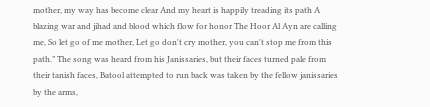mother, my way has become clear And my heart is happily treading its path A blazing war and jihad and blood which flow for honor The Hoor Al Ayn are calling me, So let go of me mother, Let go don't cry mother, you can't stop me from this path.” The song was heard from his Janissaries, but their faces turned pale from their tanish faces, Batool attempted to run back was taken by the fellow janissaries by the arms,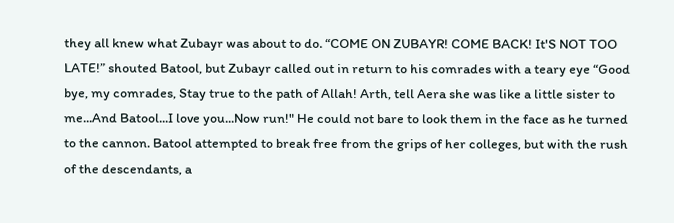they all knew what Zubayr was about to do. “COME ON ZUBAYR! COME BACK! It'S NOT TOO LATE!” shouted Batool, but Zubayr called out in return to his comrades with a teary eye “Good bye, my comrades, Stay true to the path of Allah! Arth, tell Aera she was like a little sister to me...And Batool...I love you...Now run!" He could not bare to look them in the face as he turned to the cannon. Batool attempted to break free from the grips of her colleges, but with the rush of the descendants, a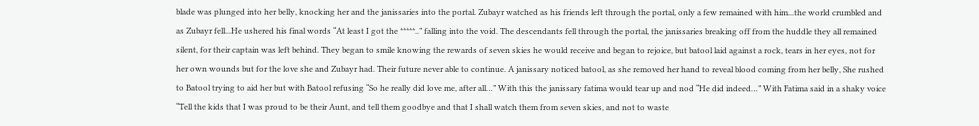blade was plunged into her belly, knocking her and the janissaries into the portal. Zubayr watched as his friends left through the portal, only a few remained with him...the world crumbled and as Zubayr fell...He ushered his final words “At least I got the *****..” falling into the void. The descendants fell through the portal, the janissaries breaking off from the huddle they all remained silent, for their captain was left behind. They began to smile knowing the rewards of seven skies he would receive and began to rejoice, but batool laid against a rock, tears in her eyes, not for her own wounds but for the love she and Zubayr had. Their future never able to continue. A janissary noticed batool, as she removed her hand to reveal blood coming from her belly, She rushed to Batool trying to aid her but with Batool refusing “So he really did love me, after all…” With this the janissary fatima would tear up and nod “He did indeed…” With Fatima said in a shaky voice “Tell the kids that I was proud to be their Aunt, and tell them goodbye and that I shall watch them from seven skies, and not to waste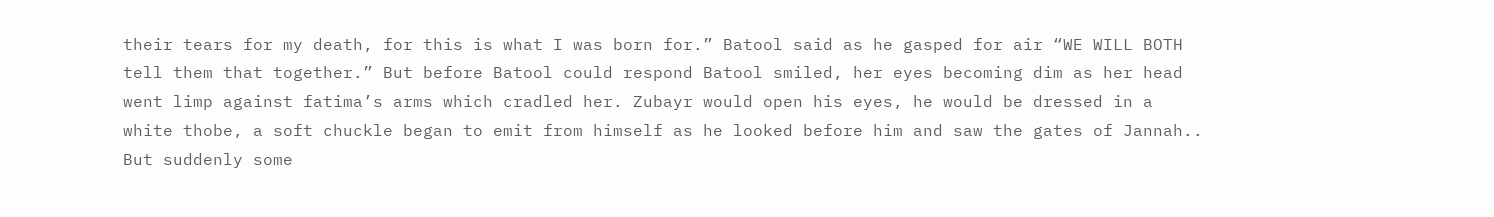their tears for my death, for this is what I was born for.” Batool said as he gasped for air “WE WILL BOTH tell them that together.” But before Batool could respond Batool smiled, her eyes becoming dim as her head went limp against fatima’s arms which cradled her. Zubayr would open his eyes, he would be dressed in a white thobe, a soft chuckle began to emit from himself as he looked before him and saw the gates of Jannah.. But suddenly some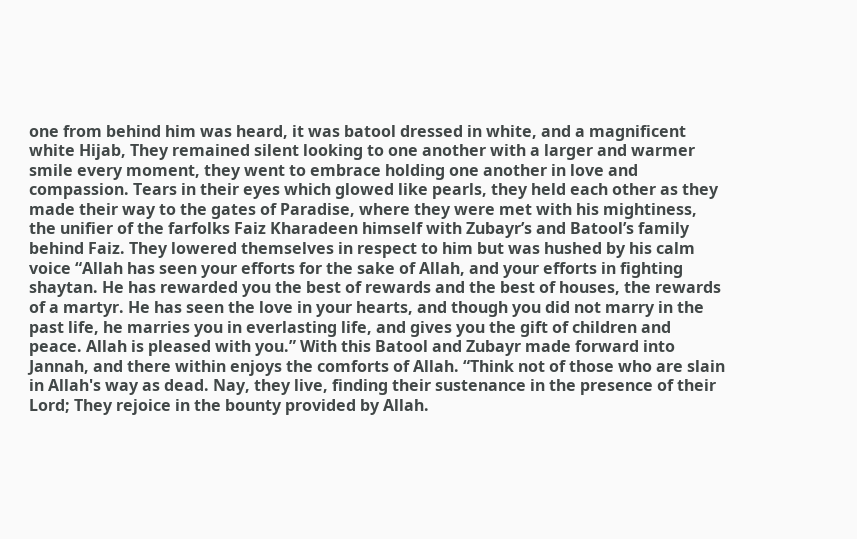one from behind him was heard, it was batool dressed in white, and a magnificent white Hijab, They remained silent looking to one another with a larger and warmer smile every moment, they went to embrace holding one another in love and compassion. Tears in their eyes which glowed like pearls, they held each other as they made their way to the gates of Paradise, where they were met with his mightiness, the unifier of the farfolks Faiz Kharadeen himself with Zubayr’s and Batool’s family behind Faiz. They lowered themselves in respect to him but was hushed by his calm voice “Allah has seen your efforts for the sake of Allah, and your efforts in fighting shaytan. He has rewarded you the best of rewards and the best of houses, the rewards of a martyr. He has seen the love in your hearts, and though you did not marry in the past life, he marries you in everlasting life, and gives you the gift of children and peace. Allah is pleased with you.” With this Batool and Zubayr made forward into Jannah, and there within enjoys the comforts of Allah. “Think not of those who are slain in Allah's way as dead. Nay, they live, finding their sustenance in the presence of their Lord; They rejoice in the bounty provided by Allah.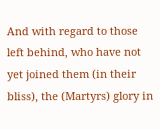And with regard to those left behind, who have not yet joined them (in their bliss), the (Martyrs) glory in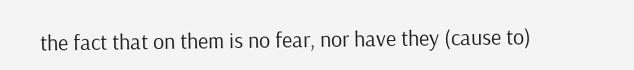the fact that on them is no fear, nor have they (cause to)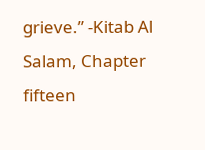grieve.” -Kitab Al Salam, Chapter fifteen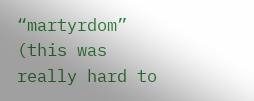“martyrdom” (this was really hard to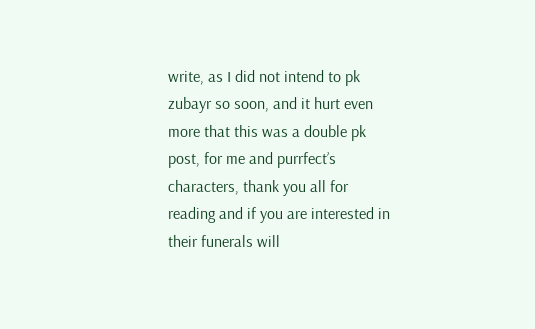write, as I did not intend to pk zubayr so soon, and it hurt even more that this was a double pk post, for me and purrfect’s characters, thank you all for reading and if you are interested in their funerals will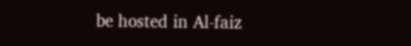be hosted in Al-faiz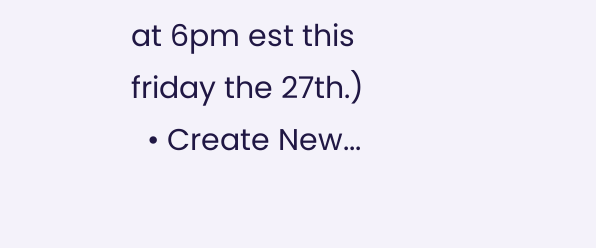at 6pm est this friday the 27th.)
  • Create New...